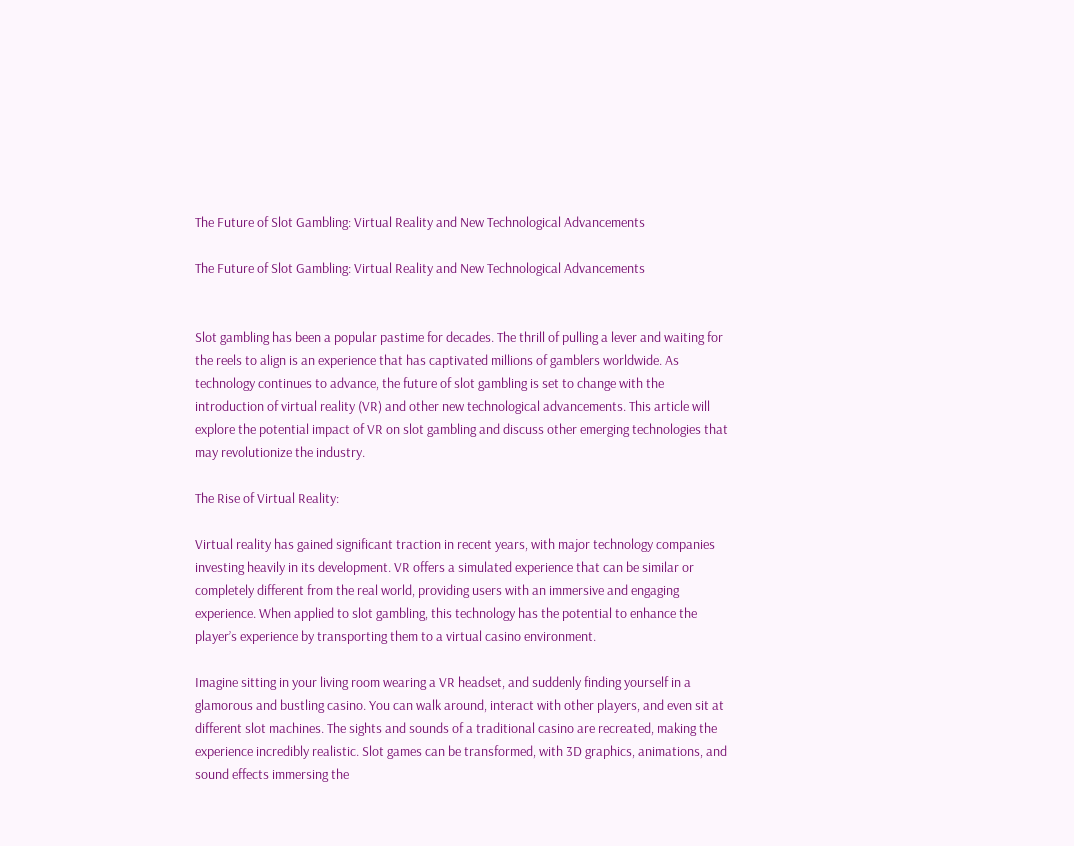The Future of Slot Gambling: Virtual Reality and New Technological Advancements

The Future of Slot Gambling: Virtual Reality and New Technological Advancements


Slot gambling has been a popular pastime for decades. The thrill of pulling a lever and waiting for the reels to align is an experience that has captivated millions of gamblers worldwide. As technology continues to advance, the future of slot gambling is set to change with the introduction of virtual reality (VR) and other new technological advancements. This article will explore the potential impact of VR on slot gambling and discuss other emerging technologies that may revolutionize the industry.

The Rise of Virtual Reality:

Virtual reality has gained significant traction in recent years, with major technology companies investing heavily in its development. VR offers a simulated experience that can be similar or completely different from the real world, providing users with an immersive and engaging experience. When applied to slot gambling, this technology has the potential to enhance the player’s experience by transporting them to a virtual casino environment.

Imagine sitting in your living room wearing a VR headset, and suddenly finding yourself in a glamorous and bustling casino. You can walk around, interact with other players, and even sit at different slot machines. The sights and sounds of a traditional casino are recreated, making the experience incredibly realistic. Slot games can be transformed, with 3D graphics, animations, and sound effects immersing the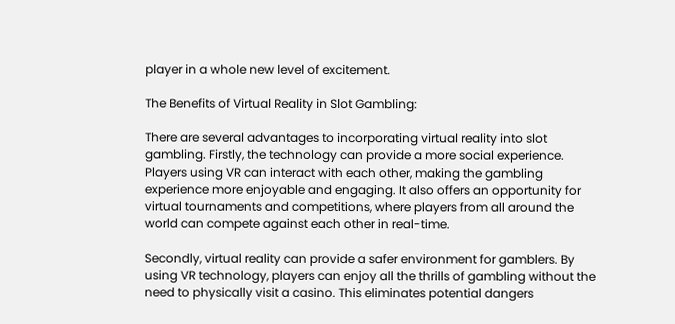player in a whole new level of excitement.

The Benefits of Virtual Reality in Slot Gambling:

There are several advantages to incorporating virtual reality into slot gambling. Firstly, the technology can provide a more social experience. Players using VR can interact with each other, making the gambling experience more enjoyable and engaging. It also offers an opportunity for virtual tournaments and competitions, where players from all around the world can compete against each other in real-time.

Secondly, virtual reality can provide a safer environment for gamblers. By using VR technology, players can enjoy all the thrills of gambling without the need to physically visit a casino. This eliminates potential dangers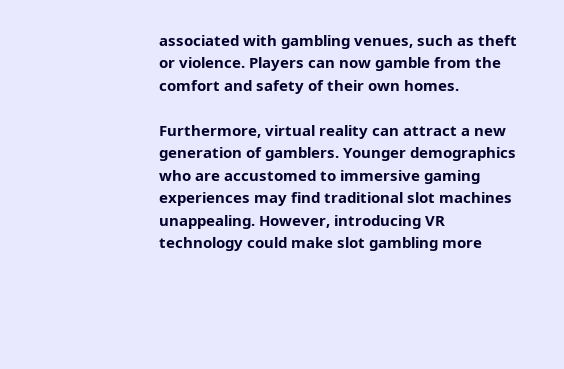associated with gambling venues, such as theft or violence. Players can now gamble from the comfort and safety of their own homes.

Furthermore, virtual reality can attract a new generation of gamblers. Younger demographics who are accustomed to immersive gaming experiences may find traditional slot machines unappealing. However, introducing VR technology could make slot gambling more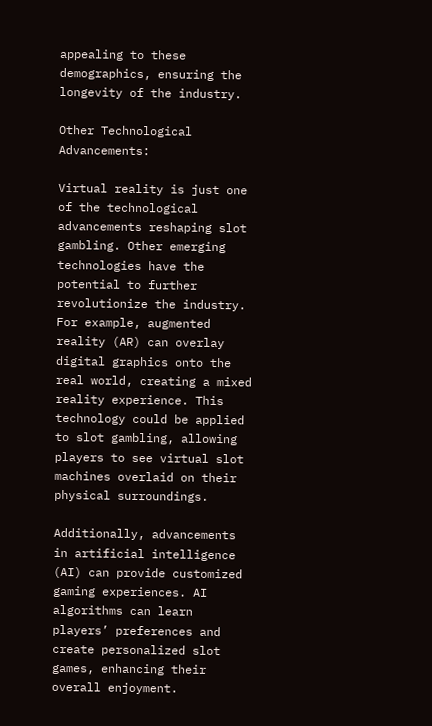appealing to these demographics, ensuring the longevity of the industry.

Other Technological Advancements:

Virtual reality is just one of the technological advancements reshaping slot gambling. Other emerging technologies have the potential to further revolutionize the industry. For example, augmented reality (AR) can overlay digital graphics onto the real world, creating a mixed reality experience. This technology could be applied to slot gambling, allowing players to see virtual slot machines overlaid on their physical surroundings.

Additionally, advancements in artificial intelligence (AI) can provide customized gaming experiences. AI algorithms can learn players’ preferences and create personalized slot games, enhancing their overall enjoyment.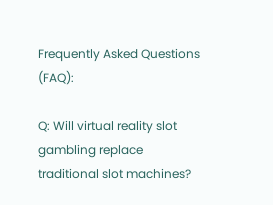Frequently Asked Questions (FAQ):

Q: Will virtual reality slot gambling replace traditional slot machines?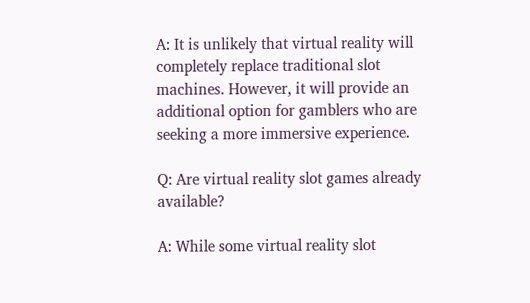A: It is unlikely that virtual reality will completely replace traditional slot machines. However, it will provide an additional option for gamblers who are seeking a more immersive experience.

Q: Are virtual reality slot games already available?

A: While some virtual reality slot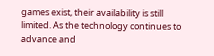games exist, their availability is still limited. As the technology continues to advance and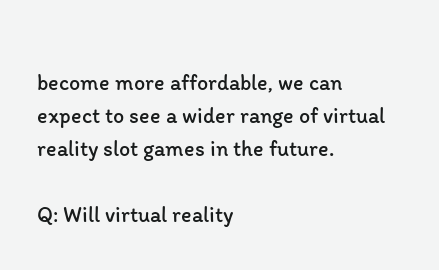become more affordable, we can expect to see a wider range of virtual reality slot games in the future.

Q: Will virtual reality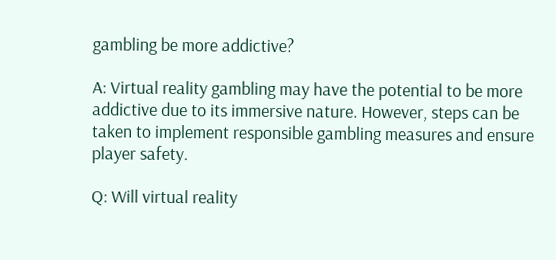gambling be more addictive?

A: Virtual reality gambling may have the potential to be more addictive due to its immersive nature. However, steps can be taken to implement responsible gambling measures and ensure player safety.

Q: Will virtual reality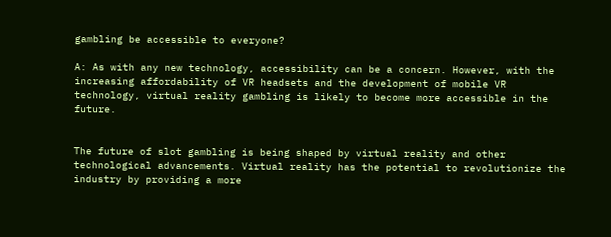gambling be accessible to everyone?

A: As with any new technology, accessibility can be a concern. However, with the increasing affordability of VR headsets and the development of mobile VR technology, virtual reality gambling is likely to become more accessible in the future.


The future of slot gambling is being shaped by virtual reality and other technological advancements. Virtual reality has the potential to revolutionize the industry by providing a more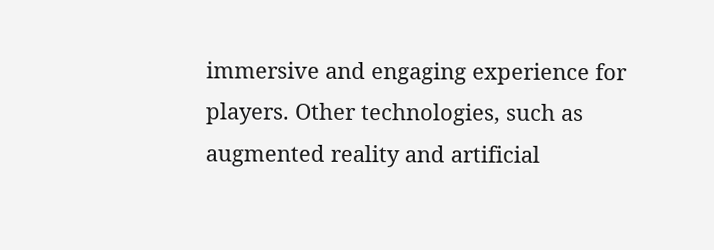immersive and engaging experience for players. Other technologies, such as augmented reality and artificial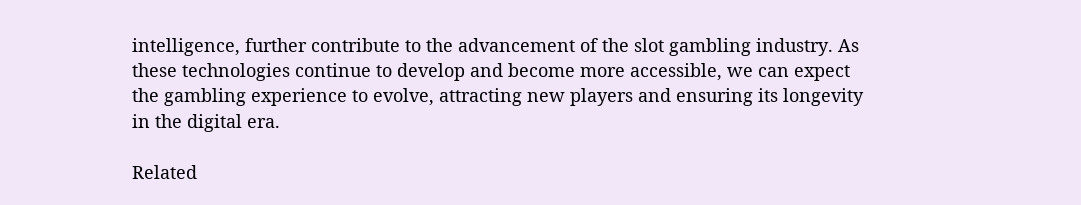intelligence, further contribute to the advancement of the slot gambling industry. As these technologies continue to develop and become more accessible, we can expect the gambling experience to evolve, attracting new players and ensuring its longevity in the digital era.

Related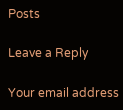Posts

Leave a Reply

Your email address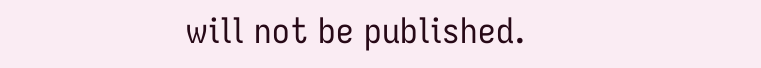will not be published.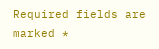Required fields are marked *